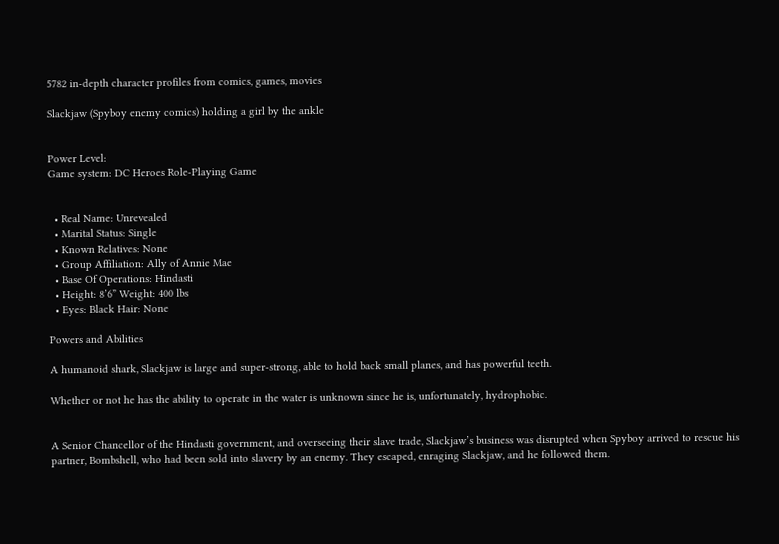5782 in-depth character profiles from comics, games, movies

Slackjaw (Spyboy enemy comics) holding a girl by the ankle


Power Level:
Game system: DC Heroes Role-Playing Game


  • Real Name: Unrevealed
  • Marital Status: Single
  • Known Relatives: None
  • Group Affiliation: Ally of Annie Mae
  • Base Of Operations: Hindasti
  • Height: 8’6” Weight: 400 lbs
  • Eyes: Black Hair: None

Powers and Abilities

A humanoid shark, Slackjaw is large and super-strong, able to hold back small planes, and has powerful teeth.

Whether or not he has the ability to operate in the water is unknown since he is, unfortunately, hydrophobic.


A Senior Chancellor of the Hindasti government, and overseeing their slave trade, Slackjaw’s business was disrupted when Spyboy arrived to rescue his partner, Bombshell, who had been sold into slavery by an enemy. They escaped, enraging Slackjaw, and he followed them.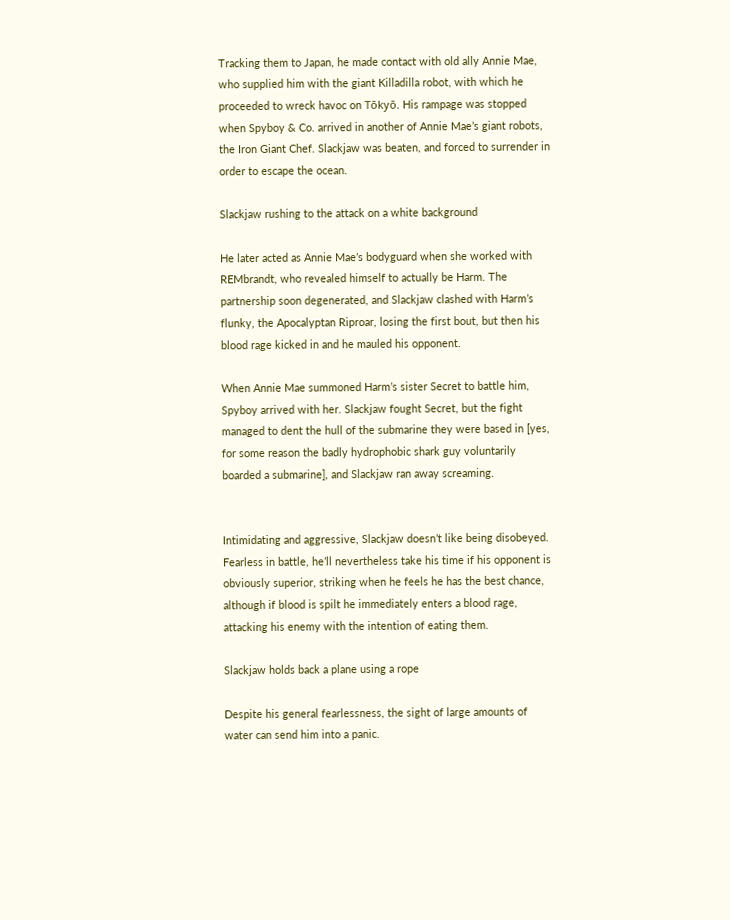Tracking them to Japan, he made contact with old ally Annie Mae, who supplied him with the giant Killadilla robot, with which he proceeded to wreck havoc on Tōkyō. His rampage was stopped when Spyboy & Co. arrived in another of Annie Mae’s giant robots, the Iron Giant Chef. Slackjaw was beaten, and forced to surrender in order to escape the ocean.

Slackjaw rushing to the attack on a white background

He later acted as Annie Mae’s bodyguard when she worked with REMbrandt, who revealed himself to actually be Harm. The partnership soon degenerated, and Slackjaw clashed with Harm’s flunky, the Apocalyptan Riproar, losing the first bout, but then his blood rage kicked in and he mauled his opponent.

When Annie Mae summoned Harm’s sister Secret to battle him, Spyboy arrived with her. Slackjaw fought Secret, but the fight managed to dent the hull of the submarine they were based in [yes, for some reason the badly hydrophobic shark guy voluntarily boarded a submarine], and Slackjaw ran away screaming.


Intimidating and aggressive, Slackjaw doesn’t like being disobeyed. Fearless in battle, he’ll nevertheless take his time if his opponent is obviously superior, striking when he feels he has the best chance, although if blood is spilt he immediately enters a blood rage, attacking his enemy with the intention of eating them.

Slackjaw holds back a plane using a rope

Despite his general fearlessness, the sight of large amounts of water can send him into a panic.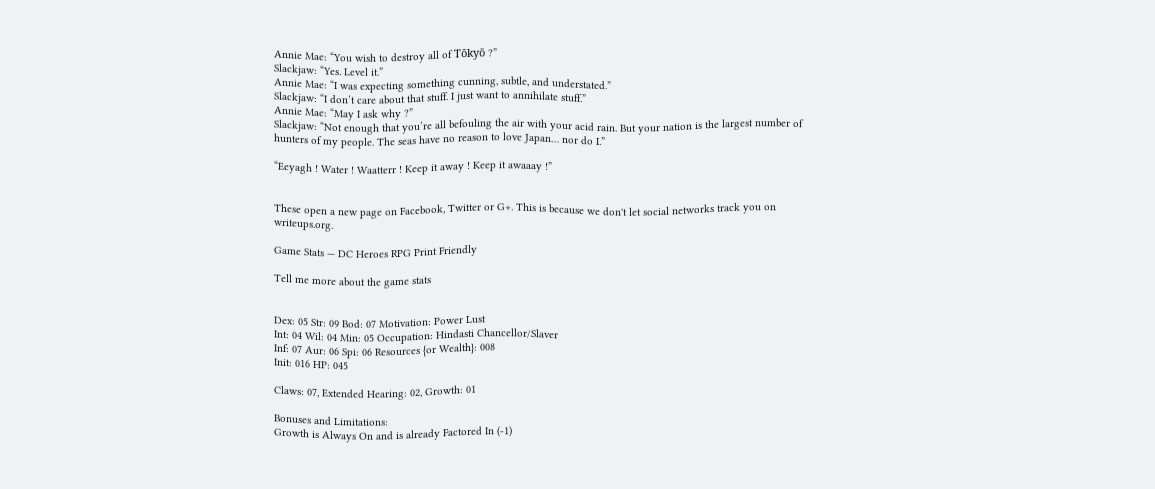Annie Mae: “You wish to destroy all of Tōkyō ?”
Slackjaw: “Yes. Level it.”
Annie Mae: “I was expecting something cunning, subtle, and understated.”
Slackjaw: “I don’t care about that stuff. I just want to annihilate stuff.”
Annie Mae: “May I ask why ?”
Slackjaw: “Not enough that you’re all befouling the air with your acid rain. But your nation is the largest number of hunters of my people. The seas have no reason to love Japan… nor do I.”

“Eeyagh ! Water ! Waatterr ! Keep it away ! Keep it awaaay !”


These open a new page on Facebook, Twitter or G+. This is because we don't let social networks track you on writeups.org.

Game Stats — DC Heroes RPG Print Friendly

Tell me more about the game stats


Dex: 05 Str: 09 Bod: 07 Motivation: Power Lust
Int: 04 Wil: 04 Min: 05 Occupation: Hindasti Chancellor/Slaver
Inf: 07 Aur: 06 Spi: 06 Resources {or Wealth}: 008
Init: 016 HP: 045

Claws: 07, Extended Hearing: 02, Growth: 01

Bonuses and Limitations:
Growth is Always On and is already Factored In (-1)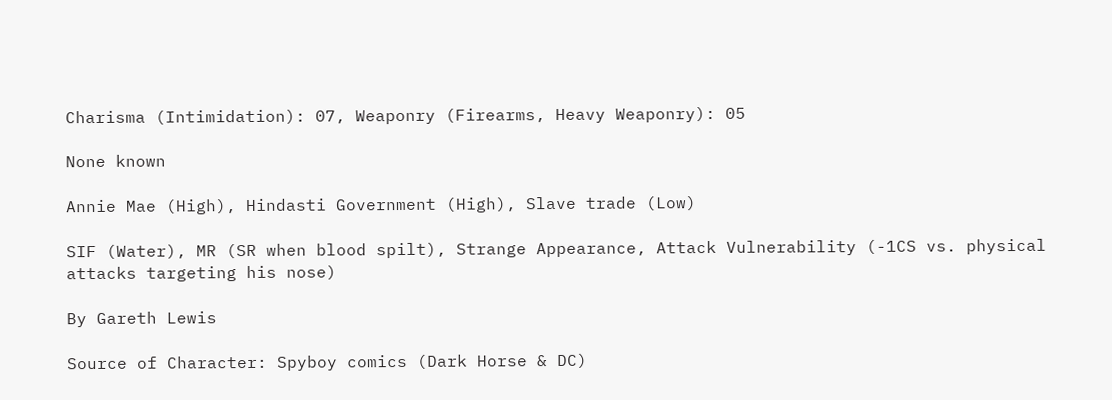Charisma (Intimidation): 07, Weaponry (Firearms, Heavy Weaponry): 05

None known

Annie Mae (High), Hindasti Government (High), Slave trade (Low)

SIF (Water), MR (SR when blood spilt), Strange Appearance, Attack Vulnerability (-1CS vs. physical attacks targeting his nose)

By Gareth Lewis

Source of Character: Spyboy comics (Dark Horse & DC)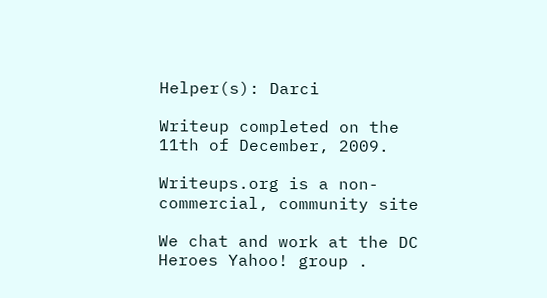Helper(s): Darci

Writeup completed on the 11th of December, 2009.

Writeups.org is a non-commercial, community site

We chat and work at the DC Heroes Yahoo! group .